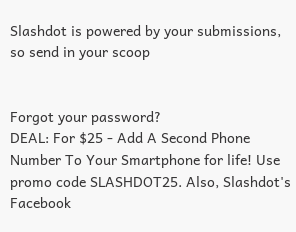Slashdot is powered by your submissions, so send in your scoop


Forgot your password?
DEAL: For $25 - Add A Second Phone Number To Your Smartphone for life! Use promo code SLASHDOT25. Also, Slashdot's Facebook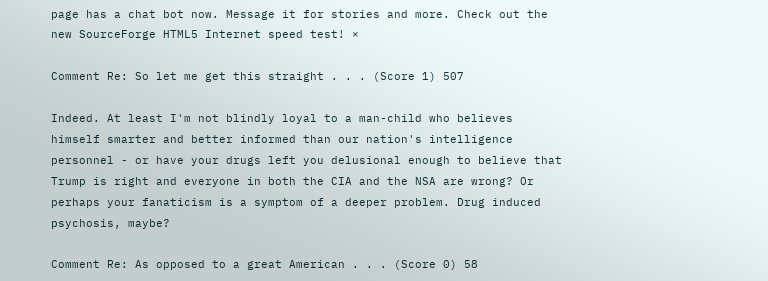page has a chat bot now. Message it for stories and more. Check out the new SourceForge HTML5 Internet speed test! ×

Comment Re: So let me get this straight . . . (Score 1) 507

Indeed. At least I'm not blindly loyal to a man-child who believes himself smarter and better informed than our nation's intelligence personnel - or have your drugs left you delusional enough to believe that Trump is right and everyone in both the CIA and the NSA are wrong? Or perhaps your fanaticism is a symptom of a deeper problem. Drug induced psychosis, maybe?

Comment Re: As opposed to a great American . . . (Score 0) 58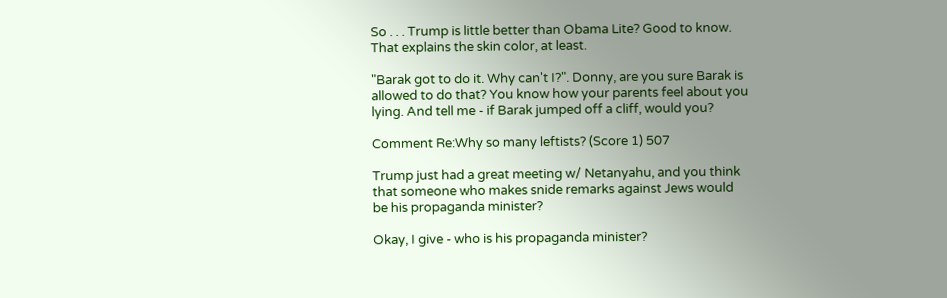So . . . Trump is little better than Obama Lite? Good to know. That explains the skin color, at least.

"Barak got to do it. Why can't I?". Donny, are you sure Barak is allowed to do that? You know how your parents feel about you lying. And tell me - if Barak jumped off a cliff, would you?

Comment Re:Why so many leftists? (Score 1) 507

Trump just had a great meeting w/ Netanyahu, and you think that someone who makes snide remarks against Jews would be his propaganda minister?

Okay, I give - who is his propaganda minister?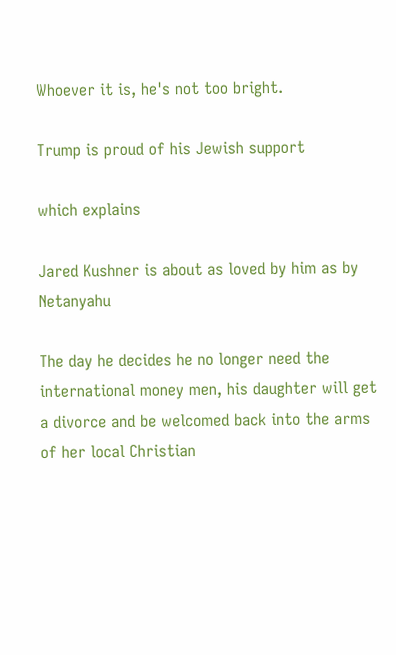Whoever it is, he's not too bright.

Trump is proud of his Jewish support

which explains

Jared Kushner is about as loved by him as by Netanyahu

The day he decides he no longer need the international money men, his daughter will get a divorce and be welcomed back into the arms of her local Christian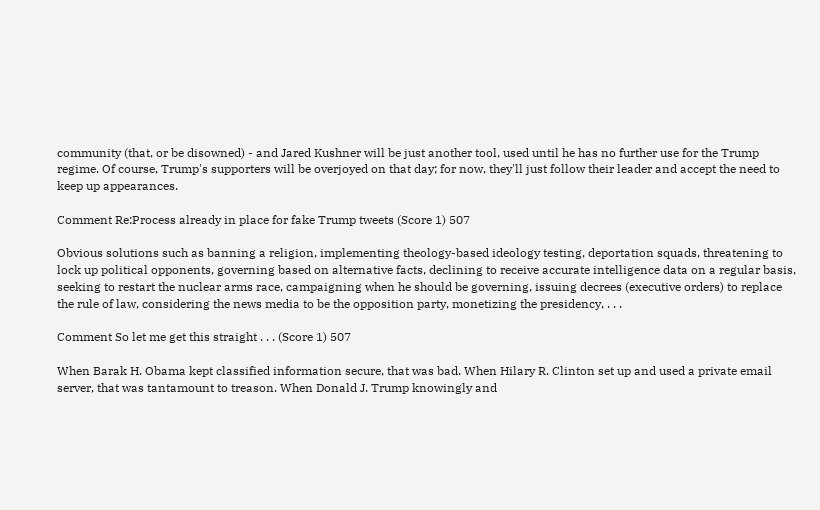community (that, or be disowned) - and Jared Kushner will be just another tool, used until he has no further use for the Trump regime. Of course, Trump's supporters will be overjoyed on that day; for now, they'll just follow their leader and accept the need to keep up appearances.

Comment Re:Process already in place for fake Trump tweets (Score 1) 507

Obvious solutions such as banning a religion, implementing theology-based ideology testing, deportation squads, threatening to lock up political opponents, governing based on alternative facts, declining to receive accurate intelligence data on a regular basis, seeking to restart the nuclear arms race, campaigning when he should be governing, issuing decrees (executive orders) to replace the rule of law, considering the news media to be the opposition party, monetizing the presidency, . . .

Comment So let me get this straight . . . (Score 1) 507

When Barak H. Obama kept classified information secure, that was bad. When Hilary R. Clinton set up and used a private email server, that was tantamount to treason. When Donald J. Trump knowingly and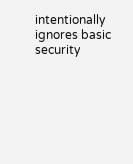intentionally ignores basic security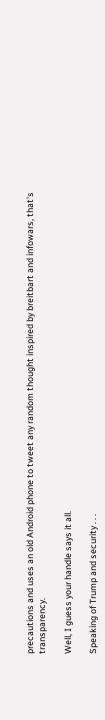precautions and uses an old Android phone to tweet any random thought inspired by breitbart and infowars, that's transparency.

Well, I guess your handle says it all.

Speaking of Trump and security . . .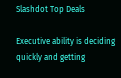Slashdot Top Deals

Executive ability is deciding quickly and getting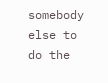somebody else to do the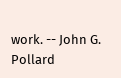work. -- John G. Pollard